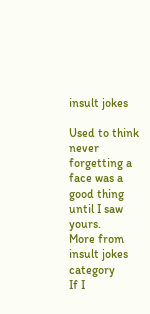insult jokes

Used to think never forgetting a face was a good thing until I saw yours.
More from insult jokes category
If I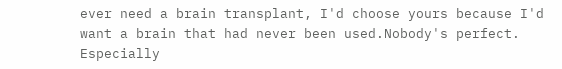ever need a brain transplant, I'd choose yours because I'd want a brain that had never been used.Nobody's perfect. Especially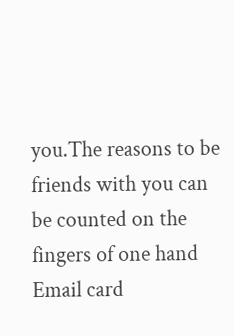you.The reasons to be friends with you can be counted on the fingers of one hand
Email card